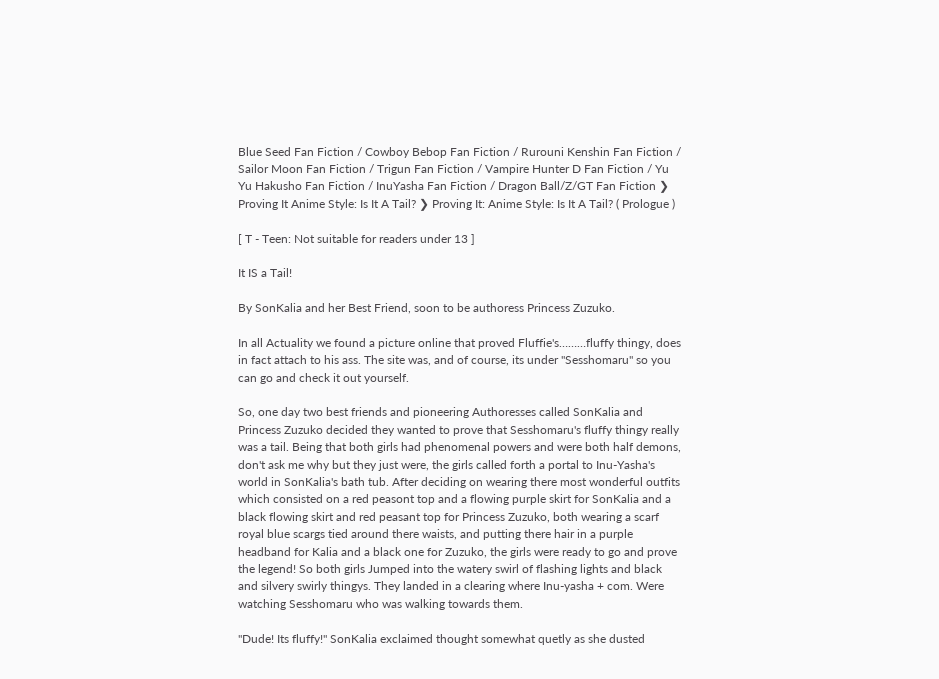Blue Seed Fan Fiction / Cowboy Bebop Fan Fiction / Rurouni Kenshin Fan Fiction / Sailor Moon Fan Fiction / Trigun Fan Fiction / Vampire Hunter D Fan Fiction / Yu Yu Hakusho Fan Fiction / InuYasha Fan Fiction / Dragon Ball/Z/GT Fan Fiction ❯ Proving It Anime Style: Is It A Tail? ❯ Proving It: Anime Style: Is It A Tail? ( Prologue )

[ T - Teen: Not suitable for readers under 13 ]

It IS a Tail!

By SonKalia and her Best Friend, soon to be authoress Princess Zuzuko.

In all Actuality we found a picture online that proved Fluffie's………fluffy thingy, does in fact attach to his ass. The site was, and of course, its under "Sesshomaru" so you can go and check it out yourself.

So, one day two best friends and pioneering Authoresses called SonKalia and Princess Zuzuko decided they wanted to prove that Sesshomaru's fluffy thingy really was a tail. Being that both girls had phenomenal powers and were both half demons, don't ask me why but they just were, the girls called forth a portal to Inu-Yasha's world in SonKalia's bath tub. After deciding on wearing there most wonderful outfits which consisted on a red peasont top and a flowing purple skirt for SonKalia and a black flowing skirt and red peasant top for Princess Zuzuko, both wearing a scarf royal blue scargs tied around there waists, and putting there hair in a purple headband for Kalia and a black one for Zuzuko, the girls were ready to go and prove the legend! So both girls Jumped into the watery swirl of flashing lights and black and silvery swirly thingys. They landed in a clearing where Inu-yasha + com. Were watching Sesshomaru who was walking towards them.

"Dude! Its fluffy!" SonKalia exclaimed thought somewhat quetly as she dusted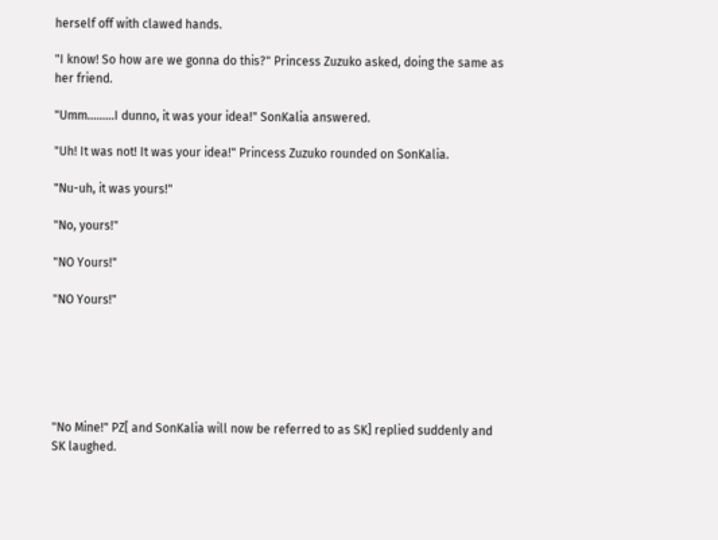herself off with clawed hands.

"I know! So how are we gonna do this?" Princess Zuzuko asked, doing the same as her friend.

"Umm………I dunno, it was your idea!" SonKalia answered.

"Uh! It was not! It was your idea!" Princess Zuzuko rounded on SonKalia.

"Nu-uh, it was yours!"

"No, yours!"

"NO Yours!"

"NO Yours!"






"No Mine!" PZ[ and SonKalia will now be referred to as SK] replied suddenly and SK laughed.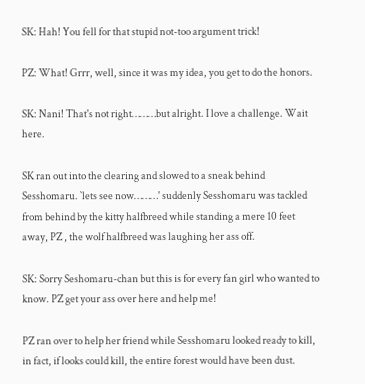SK: Hah! You fell for that stupid not-too argument trick!

PZ: What! Grrr, well, since it was my idea, you get to do the honors.

SK: Nani! That's not right………but alright. I love a challenge. Wait here.

SK ran out into the clearing and slowed to a sneak behind Sesshomaru. `lets see now………' suddenly Sesshomaru was tackled from behind by the kitty halfbreed while standing a mere 10 feet away, PZ , the wolf halfbreed was laughing her ass off.

SK: Sorry Seshomaru-chan but this is for every fan girl who wanted to know. PZ get your ass over here and help me!

PZ ran over to help her friend while Sesshomaru looked ready to kill, in fact, if looks could kill, the entire forest would have been dust.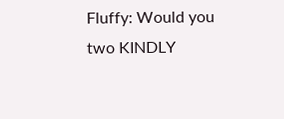Fluffy: Would you two KINDLY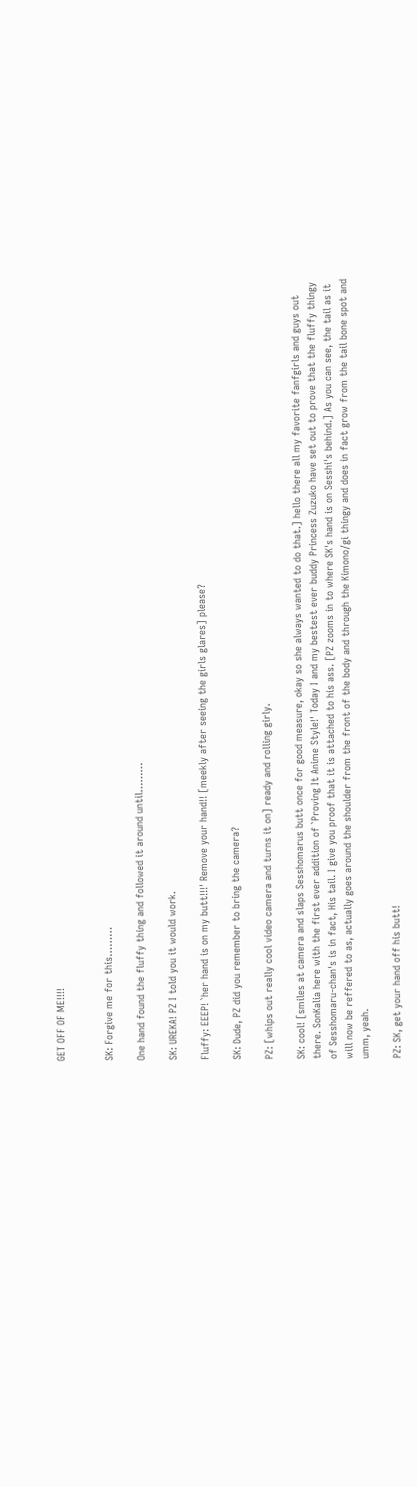GET OFF OF ME!!!!


SK: Forgive me for this………

One hand found the fluffy thing and followed it around until………

SK: UREKA! PZ I told you it would work.

Fluffy: EEEP! `her hand is on my butt!!!' Remove your hand!! [meekly after seeing the girls glares] please?

SK: Dude, PZ did you remember to bring the camera?

PZ: [whips out really cool video camera and turns it on] ready and rolling girly.

SK: cool! [smiles at camera and slaps Sesshomarus butt once for good measure, okay so she always wanted to do that.] hello there all my favorite fanfgirls and guys out there. SonKalia here with the first ever addition of `Proving It Anime Style!' Today I and my bestest ever buddy Princess Zuzuko have set out to prove that the fluffy thingy of Sesshomaru-chan's is in fact, His tail. I give you proof that it is attached to his ass. [PZ zooms in to where SK's hand is on Sesshi's behind.] As you can see, the tail as it will now be reffered to as, actually goes around the shoulder from the front of the body and through the Kimono/gi thingy and does in fact grow from the tail bone spot and umm, yeah.

PZ: SK, get your hand off his butt!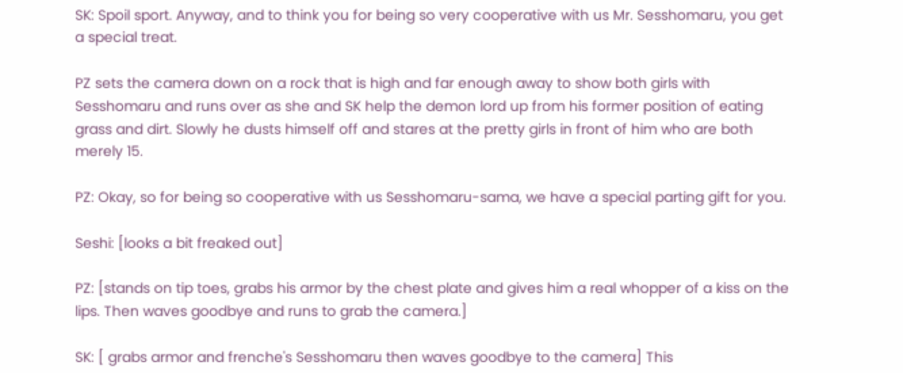SK: Spoil sport. Anyway, and to think you for being so very cooperative with us Mr. Sesshomaru, you get a special treat.

PZ sets the camera down on a rock that is high and far enough away to show both girls with Sesshomaru and runs over as she and SK help the demon lord up from his former position of eating grass and dirt. Slowly he dusts himself off and stares at the pretty girls in front of him who are both merely 15.

PZ: Okay, so for being so cooperative with us Sesshomaru-sama, we have a special parting gift for you.

Seshi: [looks a bit freaked out]

PZ: [stands on tip toes, grabs his armor by the chest plate and gives him a real whopper of a kiss on the lips. Then waves goodbye and runs to grab the camera.]

SK: [ grabs armor and frenche's Sesshomaru then waves goodbye to the camera] This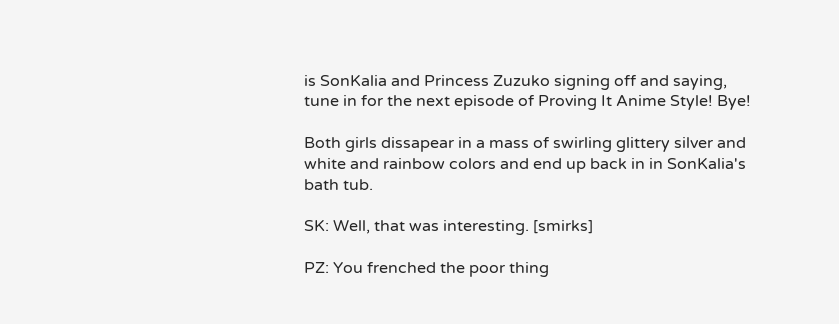is SonKalia and Princess Zuzuko signing off and saying, tune in for the next episode of Proving It Anime Style! Bye!

Both girls dissapear in a mass of swirling glittery silver and white and rainbow colors and end up back in in SonKalia's bath tub.

SK: Well, that was interesting. [smirks]

PZ: You frenched the poor thing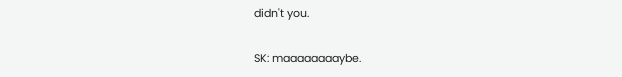didn't you.

SK: maaaaaaaaybe.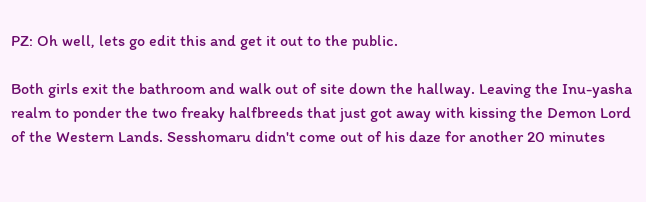PZ: Oh well, lets go edit this and get it out to the public.

Both girls exit the bathroom and walk out of site down the hallway. Leaving the Inu-yasha realm to ponder the two freaky halfbreeds that just got away with kissing the Demon Lord of the Western Lands. Sesshomaru didn't come out of his daze for another 20 minutes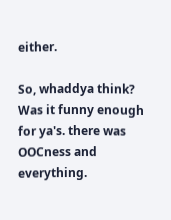either.

So, whaddya think? Was it funny enough for ya's. there was OOCness and everything.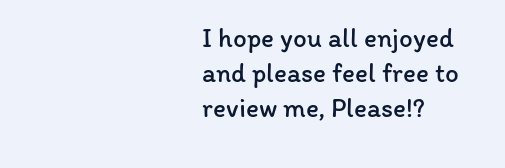I hope you all enjoyed and please feel free to review me, Please!?